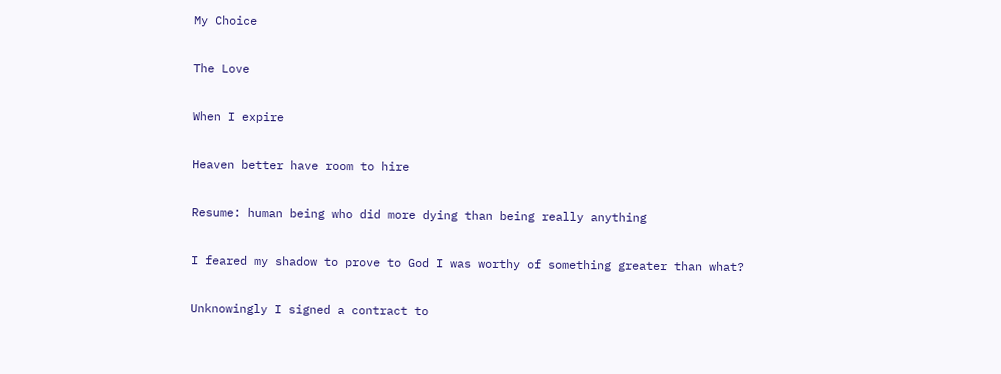My Choice

The Love

When I expire

Heaven better have room to hire

Resume: human being who did more dying than being really anything

I feared my shadow to prove to God I was worthy of something greater than what?

Unknowingly I signed a contract to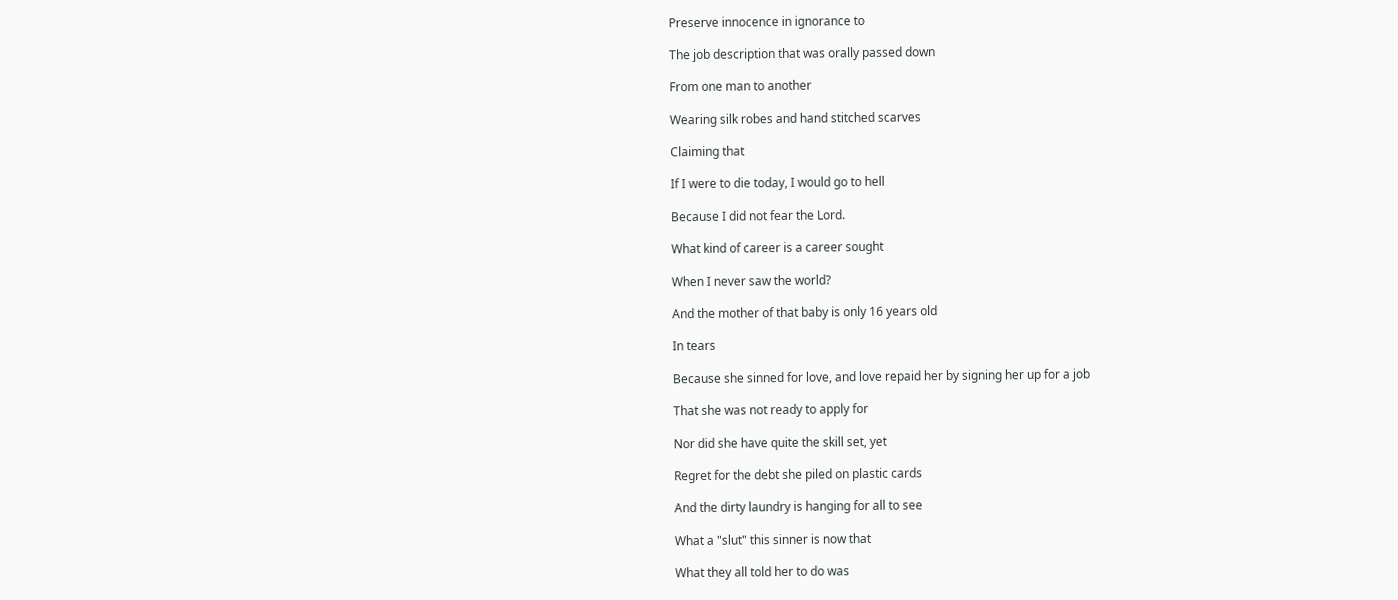Preserve innocence in ignorance to

The job description that was orally passed down

From one man to another

Wearing silk robes and hand stitched scarves

Claiming that

If I were to die today, I would go to hell

Because I did not fear the Lord.

What kind of career is a career sought

When I never saw the world?

And the mother of that baby is only 16 years old

In tears

Because she sinned for love, and love repaid her by signing her up for a job

That she was not ready to apply for

Nor did she have quite the skill set, yet

Regret for the debt she piled on plastic cards

And the dirty laundry is hanging for all to see

What a "slut" this sinner is now that

What they all told her to do was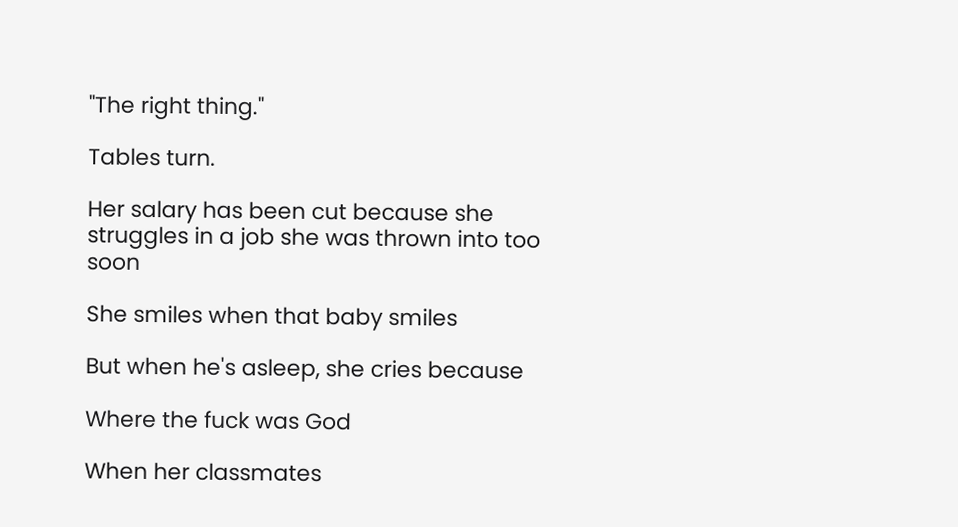"The right thing."

Tables turn.

Her salary has been cut because she struggles in a job she was thrown into too soon

She smiles when that baby smiles

But when he's asleep, she cries because

Where the fuck was God

When her classmates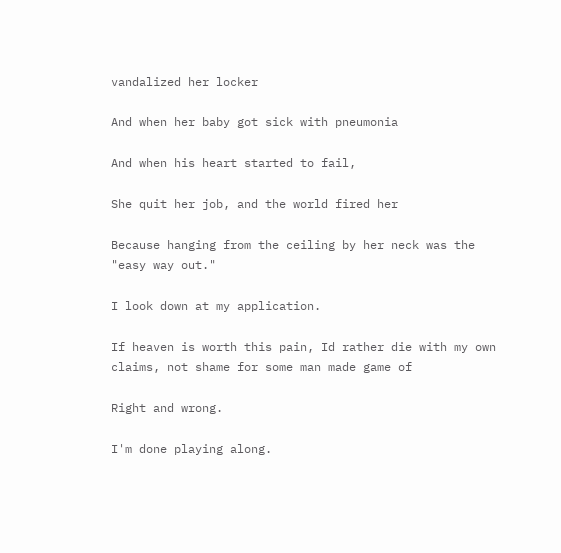vandalized her locker

And when her baby got sick with pneumonia

And when his heart started to fail,

She quit her job, and the world fired her

Because hanging from the ceiling by her neck was the "easy way out."

I look down at my application.

If heaven is worth this pain, Id rather die with my own claims, not shame for some man made game of

Right and wrong.

I'm done playing along.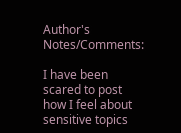Author's Notes/Comments:

I have been scared to post how I feel about sensitive topics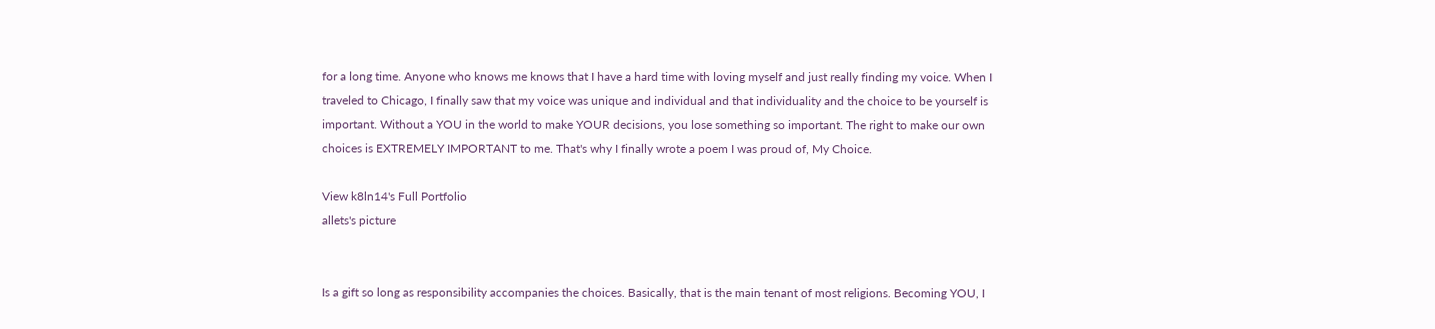for a long time. Anyone who knows me knows that I have a hard time with loving myself and just really finding my voice. When I traveled to Chicago, I finally saw that my voice was unique and individual and that individuality and the choice to be yourself is important. Without a YOU in the world to make YOUR decisions, you lose something so important. The right to make our own choices is EXTREMELY IMPORTANT to me. That's why I finally wrote a poem I was proud of, My Choice.

View k8ln14's Full Portfolio
allets's picture


Is a gift so long as responsibility accompanies the choices. Basically, that is the main tenant of most religions. Becoming YOU, I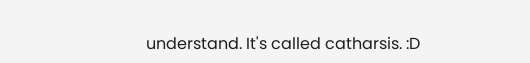understand. It's called catharsis. :D